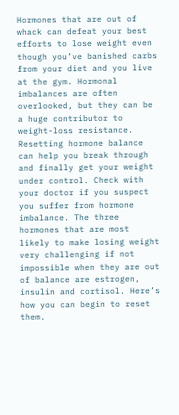Hormones that are out of whack can defeat your best efforts to lose weight even though you’ve banished carbs from your diet and you live at the gym. Hormonal imbalances are often overlooked, but they can be a huge contributor to weight-loss resistance. Resetting hormone balance can help you break through and finally get your weight under control. Check with your doctor if you suspect you suffer from hormone imbalance. The three hormones that are most likely to make losing weight very challenging if not impossible when they are out of balance are estrogen, insulin and cortisol. Here’s how you can begin to reset them.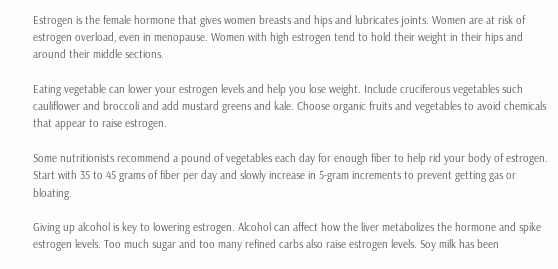Estrogen is the female hormone that gives women breasts and hips and lubricates joints. Women are at risk of estrogen overload, even in menopause. Women with high estrogen tend to hold their weight in their hips and around their middle sections.

Eating vegetable can lower your estrogen levels and help you lose weight. Include cruciferous vegetables such cauliflower and broccoli and add mustard greens and kale. Choose organic fruits and vegetables to avoid chemicals that appear to raise estrogen.

Some nutritionists recommend a pound of vegetables each day for enough fiber to help rid your body of estrogen. Start with 35 to 45 grams of fiber per day and slowly increase in 5-gram increments to prevent getting gas or bloating.

Giving up alcohol is key to lowering estrogen. Alcohol can affect how the liver metabolizes the hormone and spike estrogen levels. Too much sugar and too many refined carbs also raise estrogen levels. Soy milk has been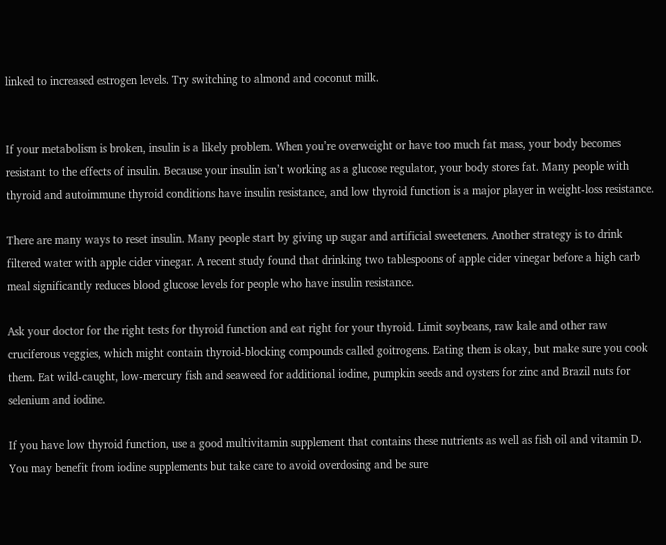linked to increased estrogen levels. Try switching to almond and coconut milk.


If your metabolism is broken, insulin is a likely problem. When you’re overweight or have too much fat mass, your body becomes resistant to the effects of insulin. Because your insulin isn’t working as a glucose regulator, your body stores fat. Many people with thyroid and autoimmune thyroid conditions have insulin resistance, and low thyroid function is a major player in weight-loss resistance.

There are many ways to reset insulin. Many people start by giving up sugar and artificial sweeteners. Another strategy is to drink filtered water with apple cider vinegar. A recent study found that drinking two tablespoons of apple cider vinegar before a high carb meal significantly reduces blood glucose levels for people who have insulin resistance.

Ask your doctor for the right tests for thyroid function and eat right for your thyroid. Limit soybeans, raw kale and other raw cruciferous veggies, which might contain thyroid-blocking compounds called goitrogens. Eating them is okay, but make sure you cook them. Eat wild-caught, low-mercury fish and seaweed for additional iodine, pumpkin seeds and oysters for zinc and Brazil nuts for selenium and iodine.

If you have low thyroid function, use a good multivitamin supplement that contains these nutrients as well as fish oil and vitamin D. You may benefit from iodine supplements but take care to avoid overdosing and be sure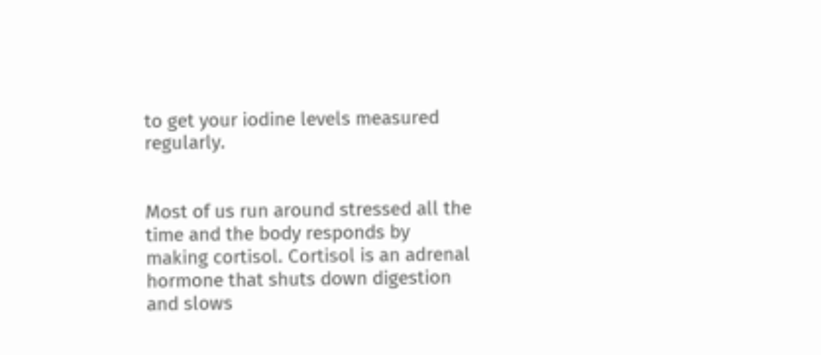to get your iodine levels measured regularly.


Most of us run around stressed all the time and the body responds by making cortisol. Cortisol is an adrenal hormone that shuts down digestion and slows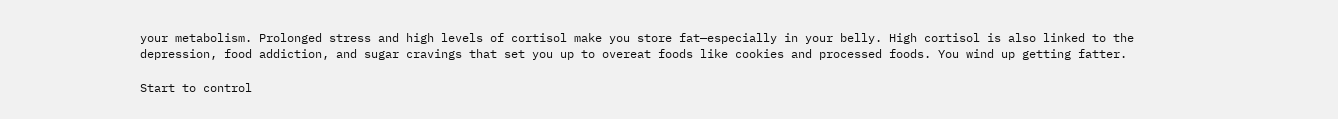your metabolism. Prolonged stress and high levels of cortisol make you store fat—especially in your belly. High cortisol is also linked to the depression, food addiction, and sugar cravings that set you up to overeat foods like cookies and processed foods. You wind up getting fatter.

Start to control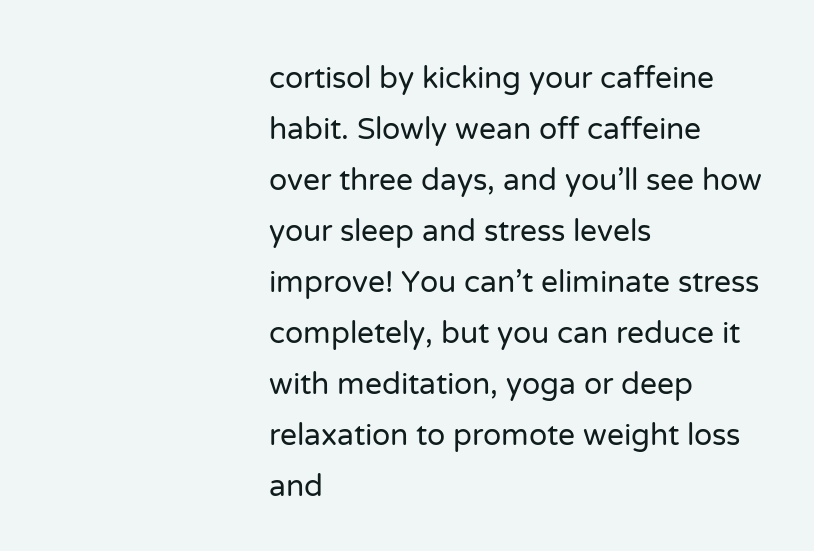cortisol by kicking your caffeine habit. Slowly wean off caffeine over three days, and you’ll see how your sleep and stress levels improve! You can’t eliminate stress completely, but you can reduce it with meditation, yoga or deep relaxation to promote weight loss and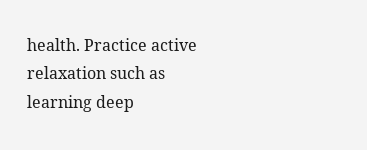health. Practice active relaxation such as learning deep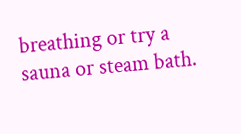breathing or try a sauna or steam bath.